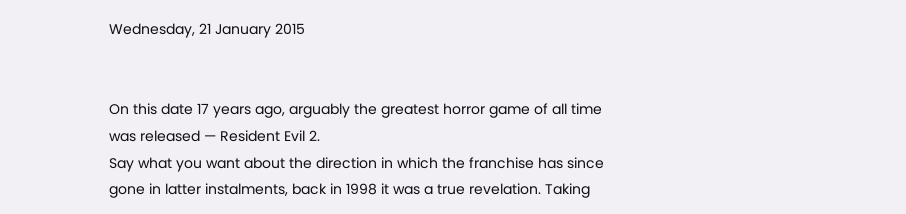Wednesday, 21 January 2015


On this date 17 years ago, arguably the greatest horror game of all time was released — Resident Evil 2.
Say what you want about the direction in which the franchise has since gone in latter instalments, back in 1998 it was a true revelation. Taking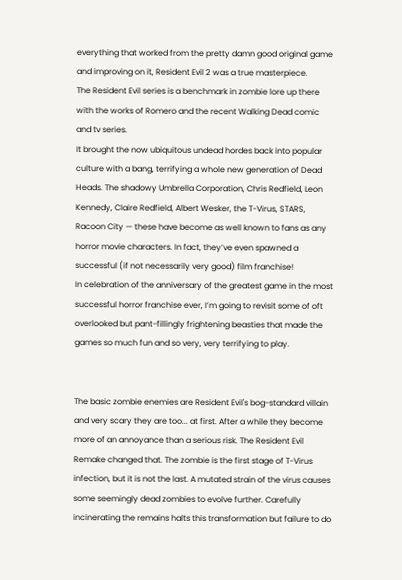everything that worked from the pretty damn good original game and improving on it, Resident Evil 2 was a true masterpiece.
The Resident Evil series is a benchmark in zombie lore up there with the works of Romero and the recent Walking Dead comic and tv series.
It brought the now ubiquitous undead hordes back into popular culture with a bang, terrifying a whole new generation of Dead Heads. The shadowy Umbrella Corporation, Chris Redfield, Leon Kennedy, Claire Redfield, Albert Wesker, the T-Virus, STARS, Racoon City — these have become as well known to fans as any horror movie characters. In fact, they’ve even spawned a successful (if not necessarily very good) film franchise!
In celebration of the anniversary of the greatest game in the most successful horror franchise ever, I’m going to revisit some of oft overlooked but pant-fillingly frightening beasties that made the games so much fun and so very, very terrifying to play.


The basic zombie enemies are Resident Evil's bog-standard villain and very scary they are too... at first. After a while they become more of an annoyance than a serious risk. The Resident Evil Remake changed that. The zombie is the first stage of T-Virus infection, but it is not the last. A mutated strain of the virus causes some seemingly dead zombies to evolve further. Carefully incinerating the remains halts this transformation but failure to do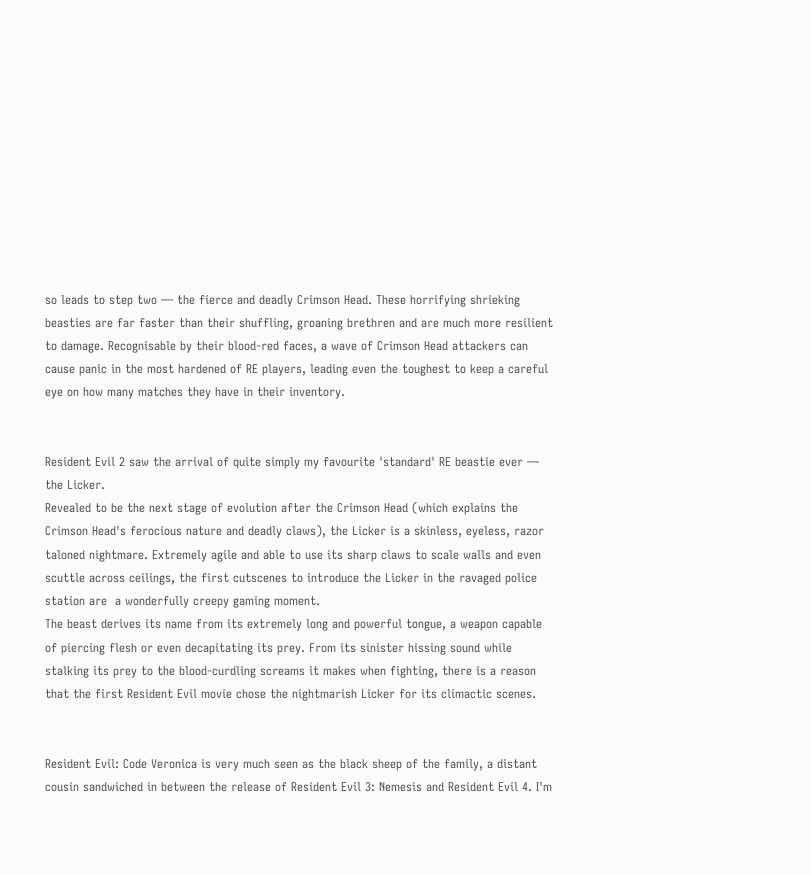so leads to step two — the fierce and deadly Crimson Head. These horrifying shrieking beasties are far faster than their shuffling, groaning brethren and are much more resilient to damage. Recognisable by their blood-red faces, a wave of Crimson Head attackers can cause panic in the most hardened of RE players, leading even the toughest to keep a careful eye on how many matches they have in their inventory.


Resident Evil 2 saw the arrival of quite simply my favourite 'standard' RE beastie ever — the Licker.
Revealed to be the next stage of evolution after the Crimson Head (which explains the Crimson Head's ferocious nature and deadly claws), the Licker is a skinless, eyeless, razor taloned nightmare. Extremely agile and able to use its sharp claws to scale walls and even scuttle across ceilings, the first cutscenes to introduce the Licker in the ravaged police station are  a wonderfully creepy gaming moment.
The beast derives its name from its extremely long and powerful tongue, a weapon capable of piercing flesh or even decapitating its prey. From its sinister hissing sound while stalking its prey to the blood-curdling screams it makes when fighting, there is a reason that the first Resident Evil movie chose the nightmarish Licker for its climactic scenes.


Resident Evil: Code Veronica is very much seen as the black sheep of the family, a distant cousin sandwiched in between the release of Resident Evil 3: Nemesis and Resident Evil 4. I'm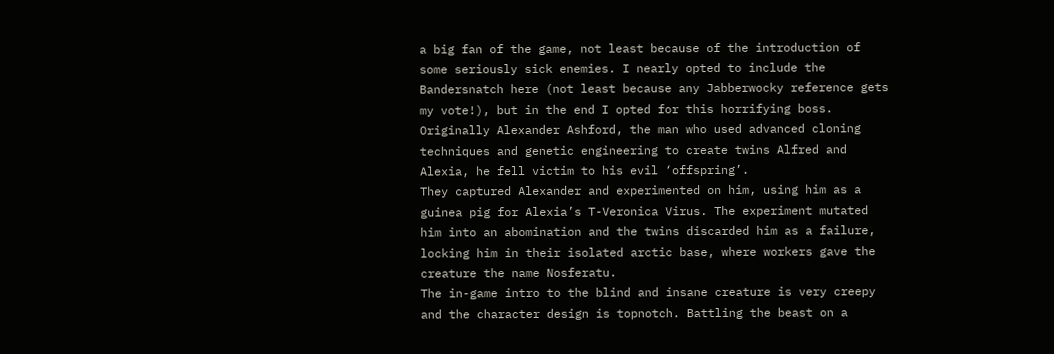a big fan of the game, not least because of the introduction of some seriously sick enemies. I nearly opted to include the Bandersnatch here (not least because any Jabberwocky reference gets my vote!), but in the end I opted for this horrifying boss.
Originally Alexander Ashford, the man who used advanced cloning techniques and genetic engineering to create twins Alfred and Alexia, he fell victim to his evil ‘offspring’.
They captured Alexander and experimented on him, using him as a guinea pig for Alexia’s T-Veronica Virus. The experiment mutated him into an abomination and the twins discarded him as a failure, locking him in their isolated arctic base, where workers gave the creature the name Nosferatu.
The in-game intro to the blind and insane creature is very creepy and the character design is topnotch. Battling the beast on a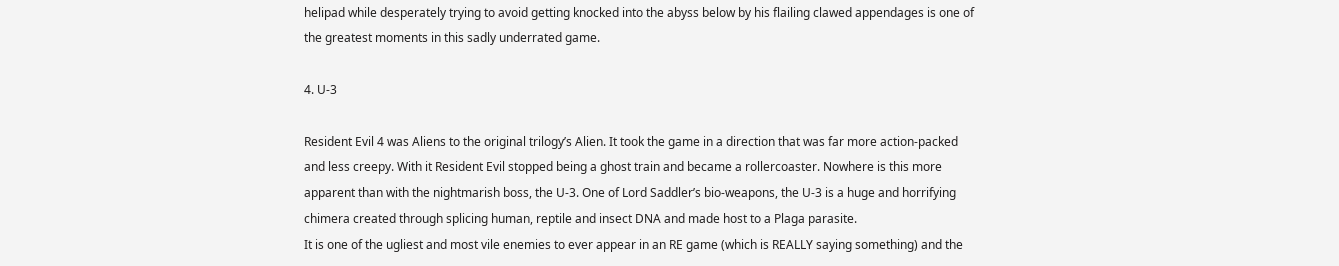helipad while desperately trying to avoid getting knocked into the abyss below by his flailing clawed appendages is one of the greatest moments in this sadly underrated game.

4. U-3

Resident Evil 4 was Aliens to the original trilogy’s Alien. It took the game in a direction that was far more action-packed and less creepy. With it Resident Evil stopped being a ghost train and became a rollercoaster. Nowhere is this more apparent than with the nightmarish boss, the U-3. One of Lord Saddler’s bio-weapons, the U-3 is a huge and horrifying chimera created through splicing human, reptile and insect DNA and made host to a Plaga parasite.
It is one of the ugliest and most vile enemies to ever appear in an RE game (which is REALLY saying something) and the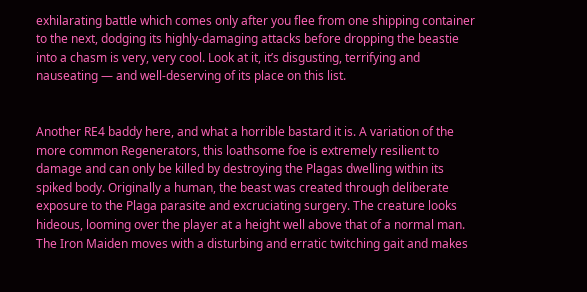exhilarating battle which comes only after you flee from one shipping container to the next, dodging its highly-damaging attacks before dropping the beastie into a chasm is very, very cool. Look at it, it’s disgusting, terrifying and nauseating — and well-deserving of its place on this list.


Another RE4 baddy here, and what a horrible bastard it is. A variation of the more common Regenerators, this loathsome foe is extremely resilient to damage and can only be killed by destroying the Plagas dwelling within its spiked body. Originally a human, the beast was created through deliberate exposure to the Plaga parasite and excruciating surgery. The creature looks hideous, looming over the player at a height well above that of a normal man. The Iron Maiden moves with a disturbing and erratic twitching gait and makes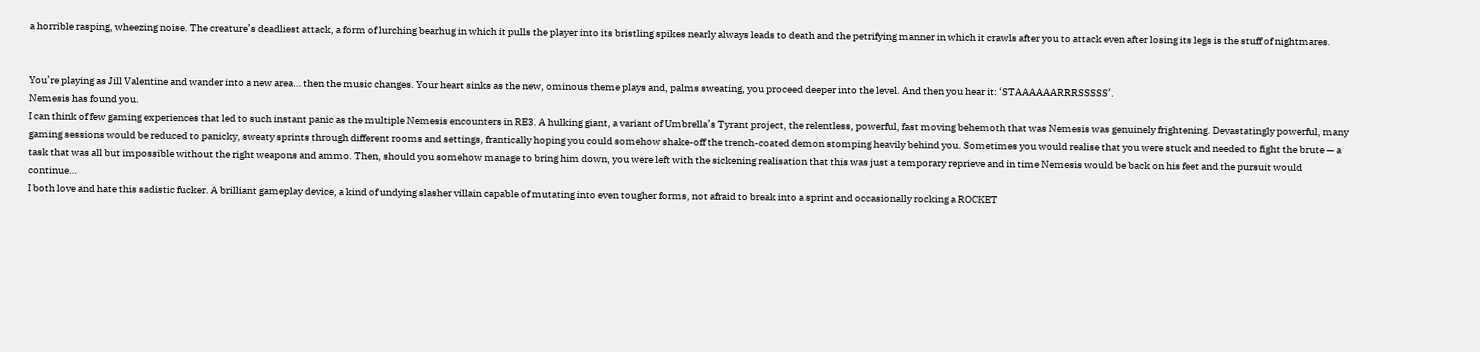a horrible rasping, wheezing noise. The creature’s deadliest attack, a form of lurching bearhug in which it pulls the player into its bristling spikes nearly always leads to death and the petrifying manner in which it crawls after you to attack even after losing its legs is the stuff of nightmares.


You’re playing as Jill Valentine and wander into a new area… then the music changes. Your heart sinks as the new, ominous theme plays and, palms sweating, you proceed deeper into the level. And then you hear it: ‘STAAAAAARRRSSSSS’.
Nemesis has found you.
I can think of few gaming experiences that led to such instant panic as the multiple Nemesis encounters in RE3. A hulking giant, a variant of Umbrella’s Tyrant project, the relentless, powerful, fast moving behemoth that was Nemesis was genuinely frightening. Devastatingly powerful, many gaming sessions would be reduced to panicky, sweaty sprints through different rooms and settings, frantically hoping you could somehow shake-off the trench-coated demon stomping heavily behind you. Sometimes you would realise that you were stuck and needed to fight the brute — a task that was all but impossible without the right weapons and ammo. Then, should you somehow manage to bring him down, you were left with the sickening realisation that this was just a temporary reprieve and in time Nemesis would be back on his feet and the pursuit would continue…
I both love and hate this sadistic fucker. A brilliant gameplay device, a kind of undying slasher villain capable of mutating into even tougher forms, not afraid to break into a sprint and occasionally rocking a ROCKET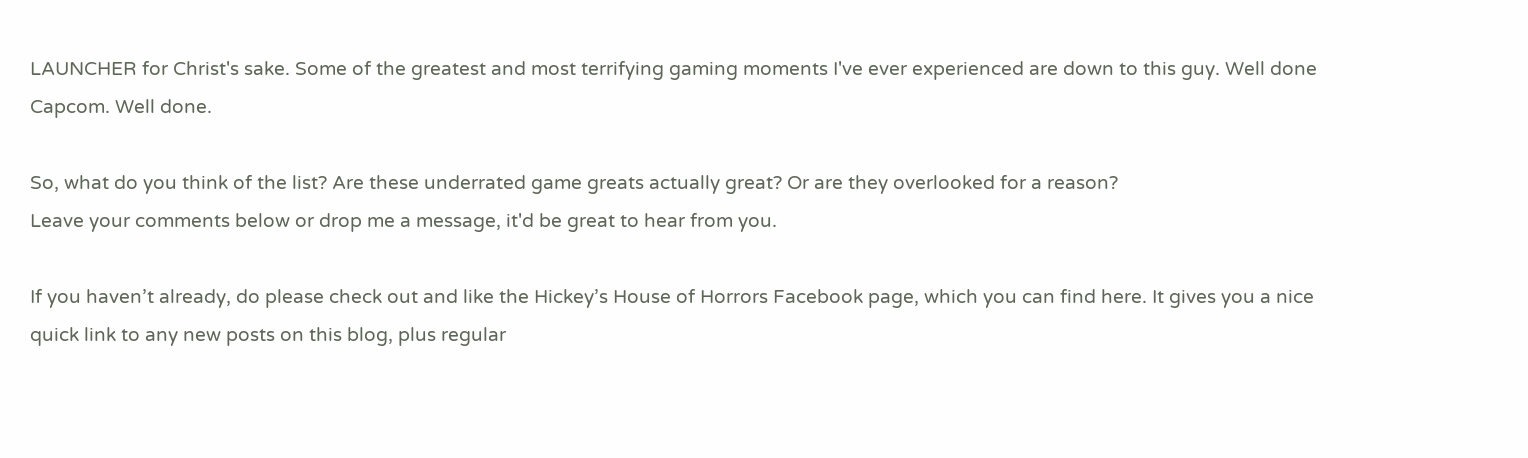LAUNCHER for Christ's sake. Some of the greatest and most terrifying gaming moments I've ever experienced are down to this guy. Well done Capcom. Well done.

So, what do you think of the list? Are these underrated game greats actually great? Or are they overlooked for a reason?
Leave your comments below or drop me a message, it'd be great to hear from you.

If you haven’t already, do please check out and like the Hickey’s House of Horrors Facebook page, which you can find here. It gives you a nice quick link to any new posts on this blog, plus regular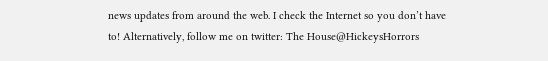news updates from around the web. I check the Internet so you don’t have to! Alternatively, follow me on twitter: The House@HickeysHorrors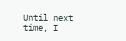Until next time, I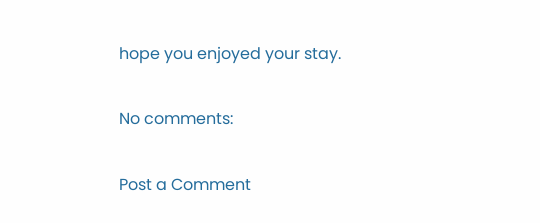hope you enjoyed your stay.

No comments:

Post a Comment